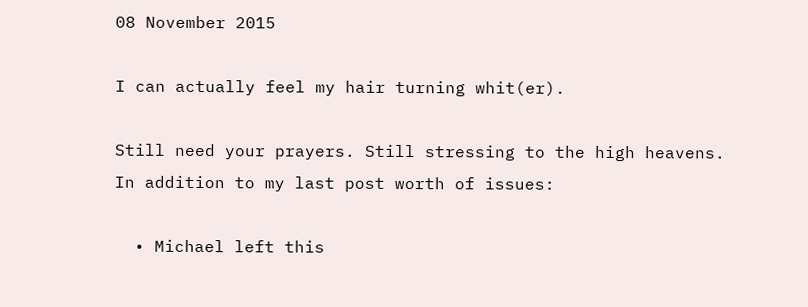08 November 2015

I can actually feel my hair turning whit(er).

Still need your prayers. Still stressing to the high heavens. In addition to my last post worth of issues:

  • Michael left this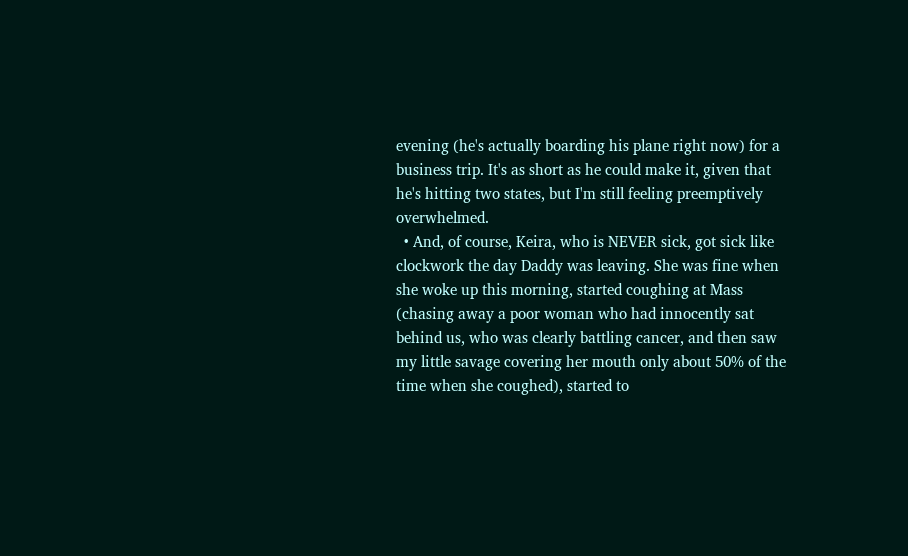evening (he's actually boarding his plane right now) for a business trip. It's as short as he could make it, given that he's hitting two states, but I'm still feeling preemptively overwhelmed.
  • And, of course, Keira, who is NEVER sick, got sick like clockwork the day Daddy was leaving. She was fine when she woke up this morning, started coughing at Mass (chasing away a poor woman who had innocently sat behind us, who was clearly battling cancer, and then saw my little savage covering her mouth only about 50% of the time when she coughed), started to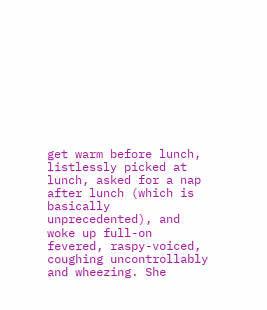get warm before lunch, listlessly picked at lunch, asked for a nap after lunch (which is basically unprecedented), and woke up full-on fevered, raspy-voiced, coughing uncontrollably and wheezing. She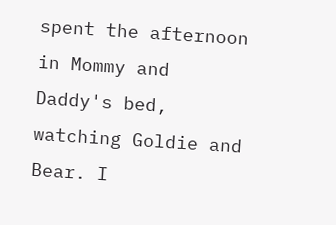spent the afternoon in Mommy and Daddy's bed, watching Goldie and Bear. I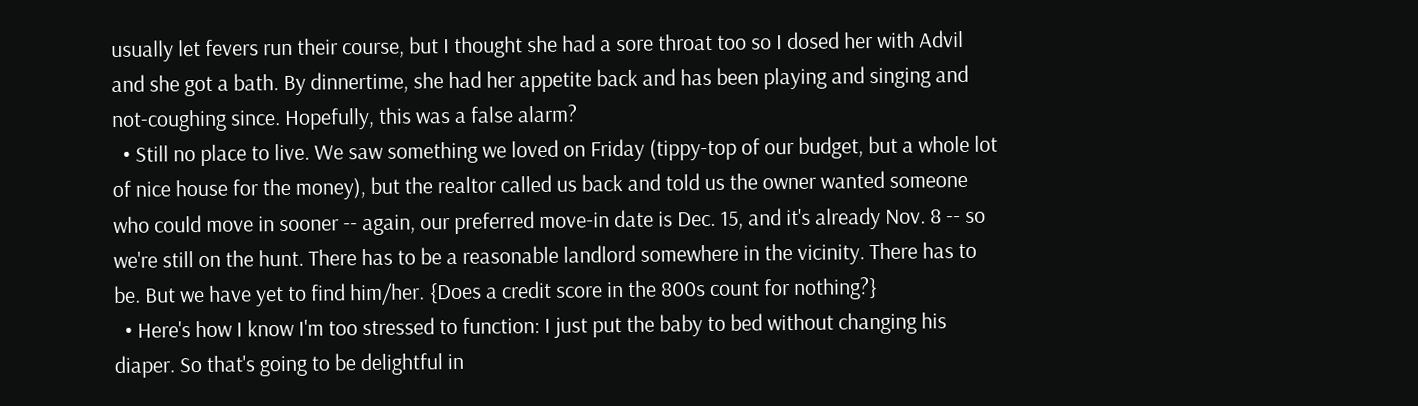usually let fevers run their course, but I thought she had a sore throat too so I dosed her with Advil and she got a bath. By dinnertime, she had her appetite back and has been playing and singing and not-coughing since. Hopefully, this was a false alarm?
  • Still no place to live. We saw something we loved on Friday (tippy-top of our budget, but a whole lot of nice house for the money), but the realtor called us back and told us the owner wanted someone who could move in sooner -- again, our preferred move-in date is Dec. 15, and it's already Nov. 8 -- so we're still on the hunt. There has to be a reasonable landlord somewhere in the vicinity. There has to be. But we have yet to find him/her. {Does a credit score in the 800s count for nothing?}
  • Here's how I know I'm too stressed to function: I just put the baby to bed without changing his diaper. So that's going to be delightful in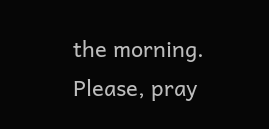the morning.
Please, pray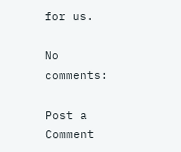for us.

No comments:

Post a Comment